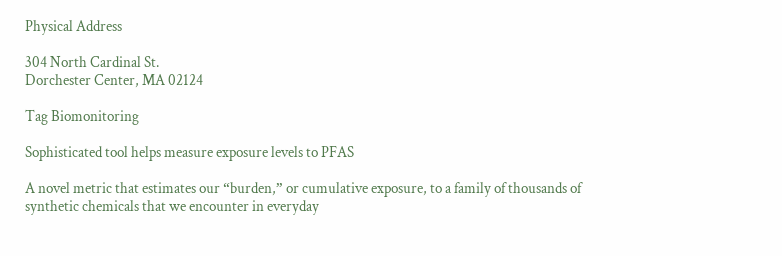Physical Address

304 North Cardinal St.
Dorchester Center, MA 02124

Tag Biomonitoring

Sophisticated tool helps measure exposure levels to PFAS

A novel metric that estimates our “burden,” or cumulative exposure, to a family of thousands of synthetic chemicals that we encounter in everyday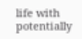life with potentially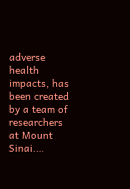adverse health impacts, has been created by a team of researchers at Mount Sinai.…